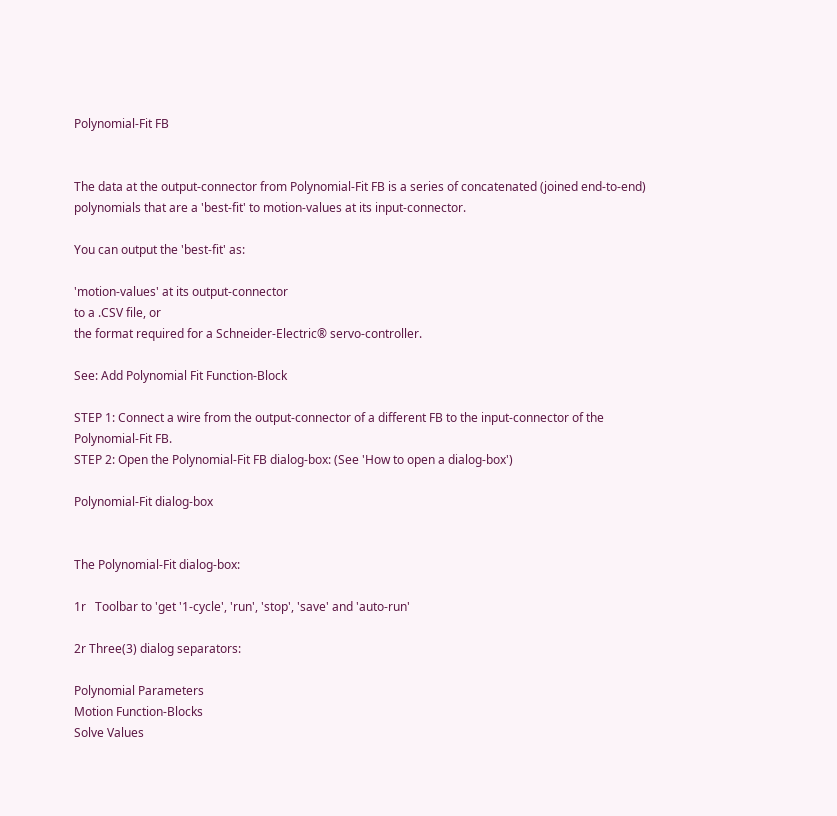Polynomial-Fit FB


The data at the output-connector from Polynomial-Fit FB is a series of concatenated (joined end-to-end) polynomials that are a 'best-fit' to motion-values at its input-connector.

You can output the 'best-fit' as:

'motion-values' at its output-connector
to a .CSV file, or
the format required for a Schneider-Electric® servo-controller.

See: Add Polynomial Fit Function-Block

STEP 1: Connect a wire from the output-connector of a different FB to the input-connector of the Polynomial-Fit FB.
STEP 2: Open the Polynomial-Fit FB dialog-box: (See 'How to open a dialog-box')

Polynomial-Fit dialog-box


The Polynomial-Fit dialog-box:

1r   Toolbar to 'get '1-cycle', 'run', 'stop', 'save' and 'auto-run'

2r Three(3) dialog separators:

Polynomial Parameters
Motion Function-Blocks
Solve Values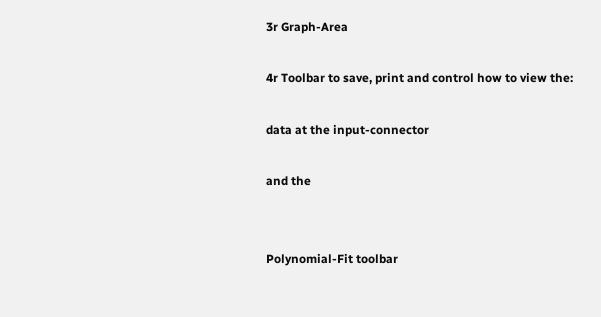3r Graph-Area

4r Toolbar to save, print and control how to view the:

data at the input-connector

and the


Polynomial-Fit toolbar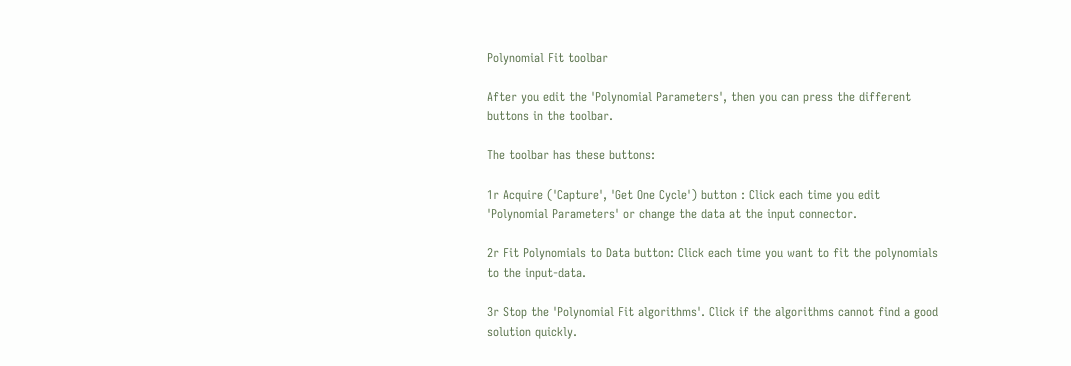Polynomial Fit toolbar

After you edit the 'Polynomial Parameters', then you can press the different buttons in the toolbar.

The toolbar has these buttons:

1r Acquire ('Capture', 'Get One Cycle') button : Click each time you edit 'Polynomial Parameters' or change the data at the input connector.

2r Fit Polynomials to Data button: Click each time you want to fit the polynomials to the input-data.

3r Stop the 'Polynomial Fit algorithms'. Click if the algorithms cannot find a good solution quickly.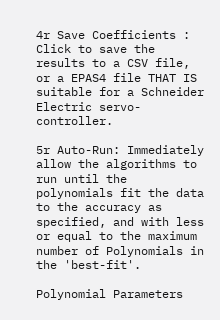4r Save Coefficients : Click to save the results to a CSV file, or a EPAS4 file THAT IS suitable for a Schneider Electric servo-controller.

5r Auto-Run: Immediately allow the algorithms to run until the polynomials fit the data to the accuracy as specified, and with less or equal to the maximum number of Polynomials in the 'best-fit'.

Polynomial Parameters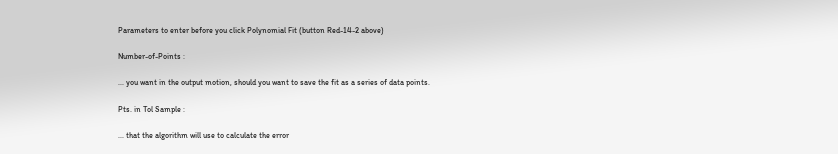Parameters to enter before you click Polynomial Fit (button Red-14-2 above)

Number-of-Points :

... you want in the output motion, should you want to save the fit as a series of data points.

Pts. in Tol Sample :

... that the algorithm will use to calculate the error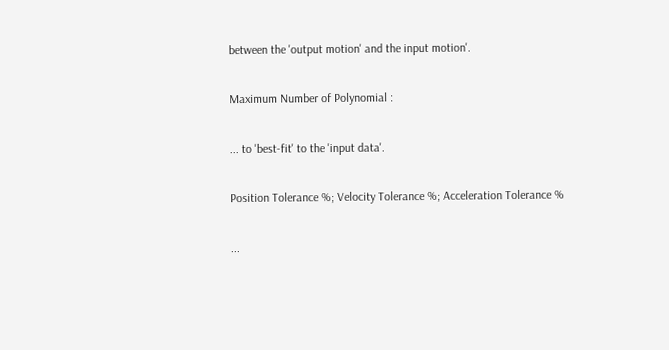between the 'output motion' and the input motion'.

Maximum Number of Polynomial :

... to 'best-fit' to the 'input data'.

Position Tolerance %; Velocity Tolerance %; Acceleration Tolerance %

...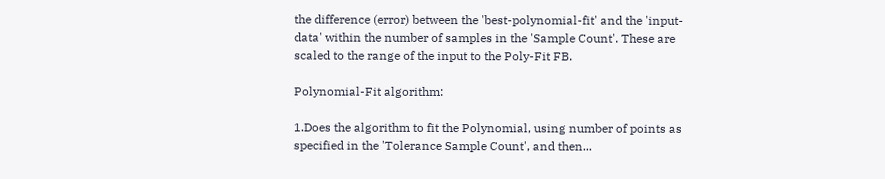the difference (error) between the 'best-polynomial-fit' and the 'input-data' within the number of samples in the 'Sample Count'. These are scaled to the range of the input to the Poly-Fit FB.

Polynomial-Fit algorithm:

1.Does the algorithm to fit the Polynomial, using number of points as specified in the 'Tolerance Sample Count', and then...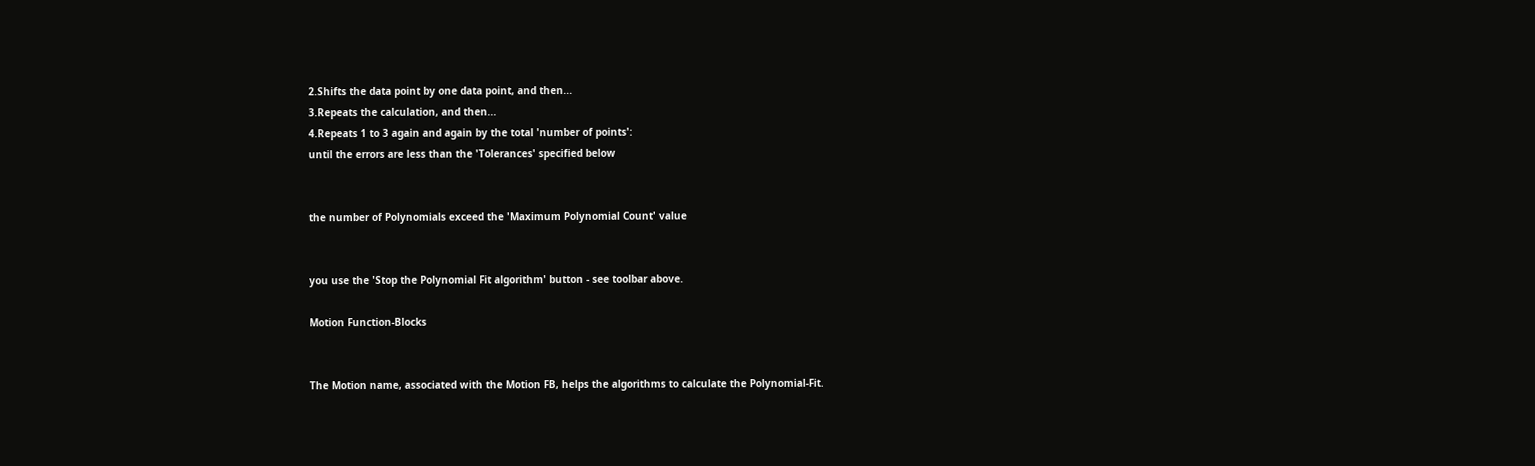2.Shifts the data point by one data point, and then...
3.Repeats the calculation, and then...
4.Repeats 1 to 3 again and again by the total 'number of points':
until the errors are less than the 'Tolerances' specified below


the number of Polynomials exceed the 'Maximum Polynomial Count' value


you use the 'Stop the Polynomial Fit algorithm' button - see toolbar above.

Motion Function-Blocks


The Motion name, associated with the Motion FB, helps the algorithms to calculate the Polynomial-Fit.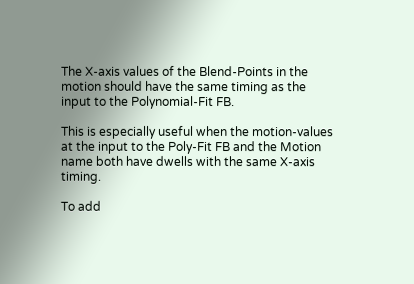The X-axis values of the Blend-Points in the motion should have the same timing as the input to the Polynomial-Fit FB.

This is especially useful when the motion-values at the input to the Poly-Fit FB and the Motion name both have dwells with the same X-axis timing.

To add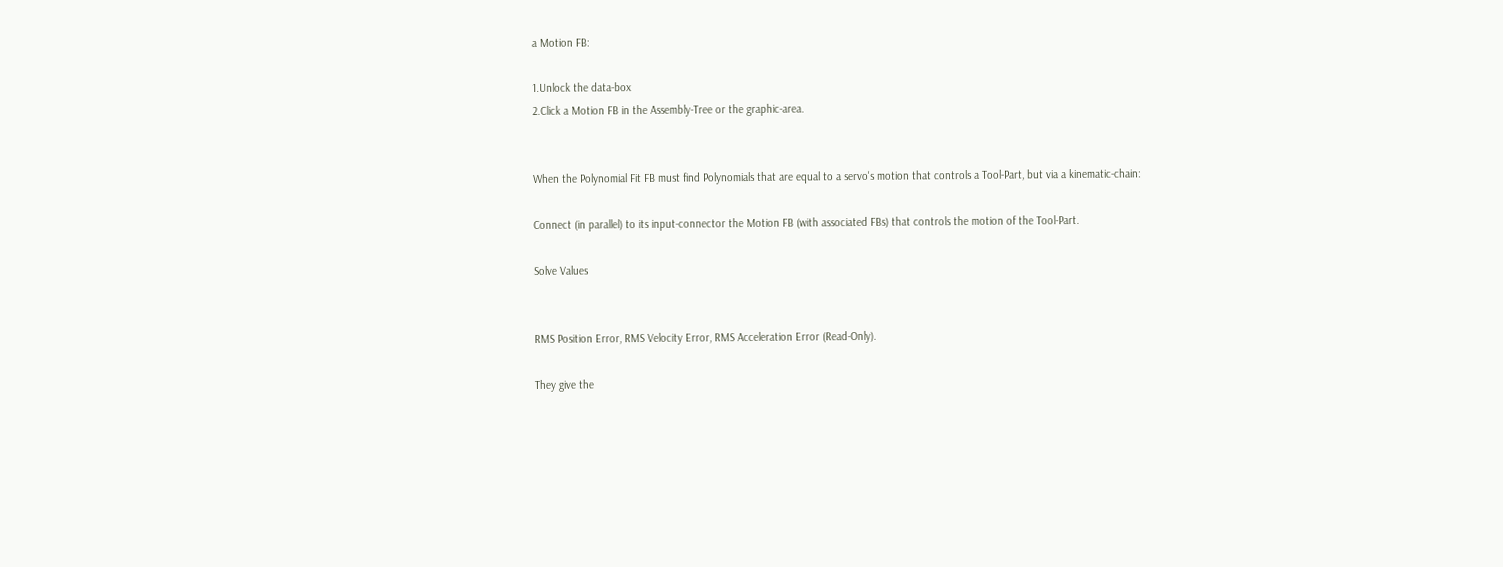a Motion FB:

1.Unlock the data-box
2.Click a Motion FB in the Assembly-Tree or the graphic-area.


When the Polynomial Fit FB must find Polynomials that are equal to a servo's motion that controls a Tool-Part, but via a kinematic-chain:

Connect (in parallel) to its input-connector the Motion FB (with associated FBs) that controls the motion of the Tool-Part.

Solve Values


RMS Position Error, RMS Velocity Error, RMS Acceleration Error (Read-Only).

They give the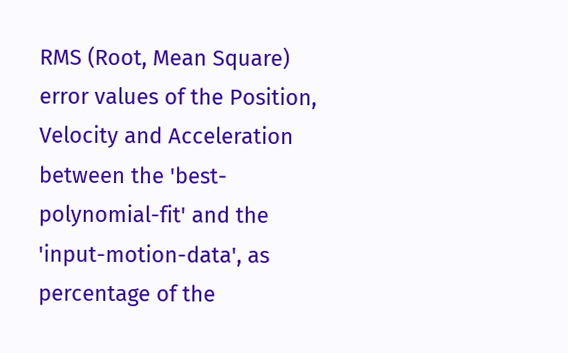RMS (Root, Mean Square) error values of the Position, Velocity and Acceleration between the 'best-polynomial-fit' and the 'input-motion-data', as percentage of the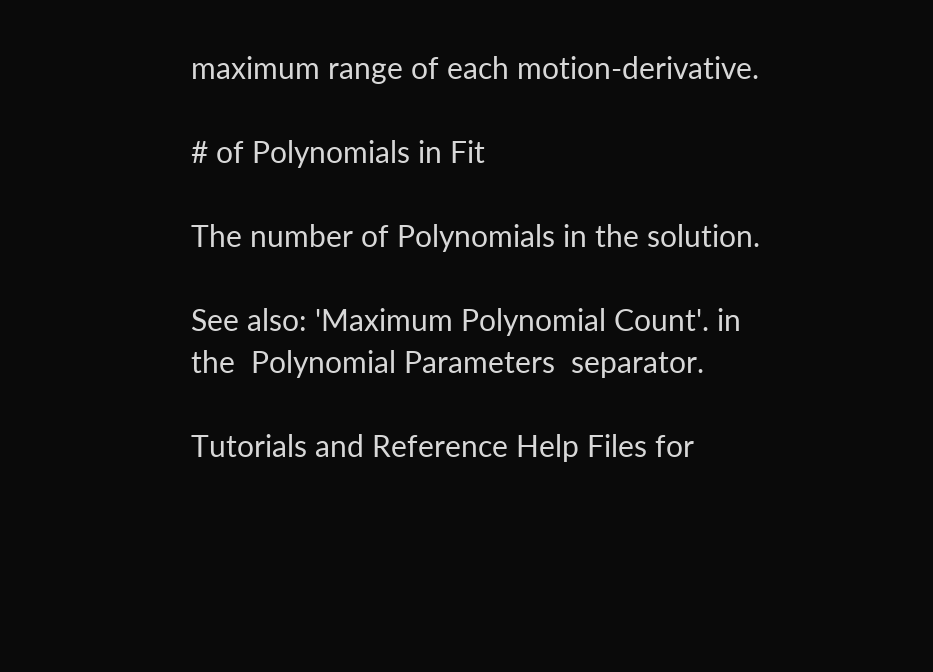maximum range of each motion-derivative.

# of Polynomials in Fit

The number of Polynomials in the solution.

See also: 'Maximum Polynomial Count'. in the  Polynomial Parameters  separator.

Tutorials and Reference Help Files for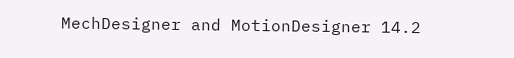MechDesigner and MotionDesigner 14.2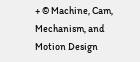+ © Machine, Cam, Mechanism, and Motion Design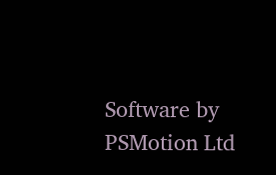Software by PSMotion Ltd